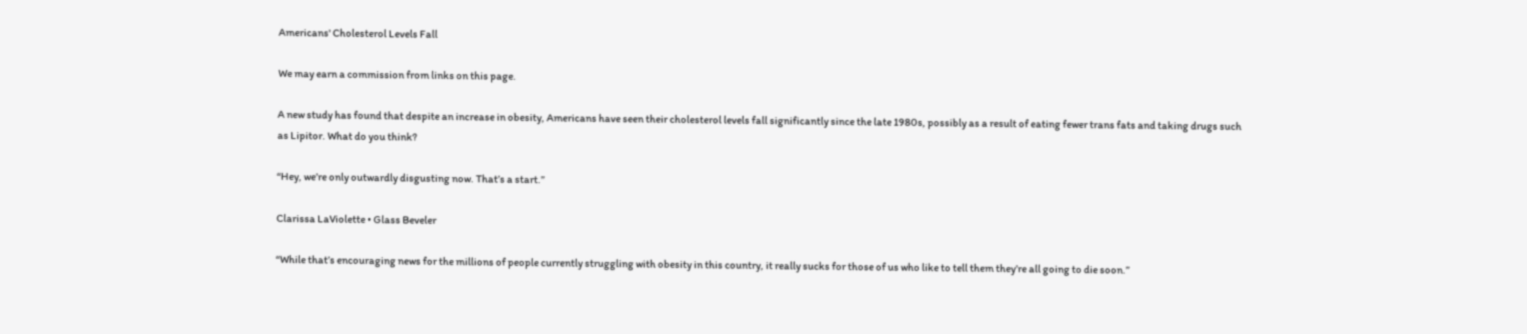Americans' Cholesterol Levels Fall

We may earn a commission from links on this page.

A new study has found that despite an increase in obesity, Americans have seen their cholesterol levels fall significantly since the late 1980s, possibly as a result of eating fewer trans fats and taking drugs such as Lipitor. What do you think?

“Hey, we’re only outwardly disgusting now. That’s a start.”

Clarissa LaViolette • Glass Beveler

“While that’s encouraging news for the millions of people currently struggling with obesity in this country, it really sucks for those of us who like to tell them they’re all going to die soon.”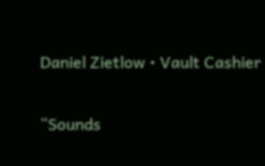Daniel Zietlow • Vault Cashier


“Sounds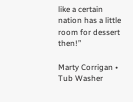like a certain nation has a little room for dessert then!”

Marty Corrigan • Tub Washer